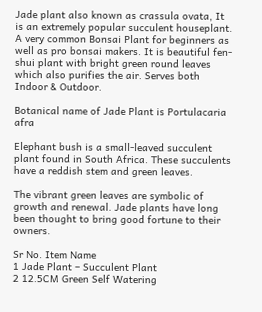Jade plant also known as crassula ovata, It is an extremely popular succulent houseplant. A very common Bonsai Plant for beginners as well as pro bonsai makers. It is beautiful fen-shui plant with bright green round leaves which also purifies the air. Serves both Indoor & Outdoor.

Botanical name of Jade Plant is Portulacaria afra

Elephant bush is a small-leaved succulent plant found in South Africa. These succulents have a reddish stem and green leaves.

The vibrant green leaves are symbolic of growth and renewal. Jade plants have long been thought to bring good fortune to their owners.

Sr No. Item Name
1 Jade Plant – Succulent Plant
2 12.5CM Green Self Watering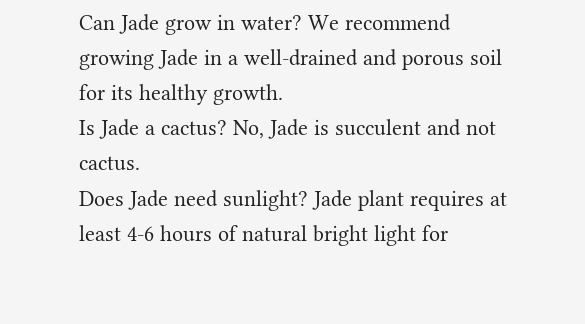Can Jade grow in water? We recommend growing Jade in a well-drained and porous soil for its healthy growth.
Is Jade a cactus? No, Jade is succulent and not cactus.
Does Jade need sunlight? Jade plant requires at least 4-6 hours of natural bright light for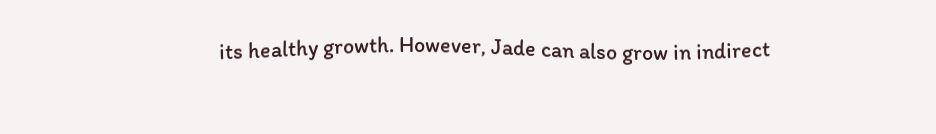its healthy growth. However, Jade can also grow in indirect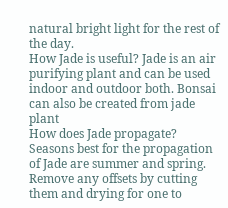natural bright light for the rest of the day.
How Jade is useful? Jade is an air purifying plant and can be used indoor and outdoor both. Bonsai can also be created from jade plant
How does Jade propagate? Seasons best for the propagation of Jade are summer and spring. Remove any offsets by cutting them and drying for one to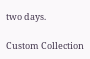two days.

Custom Collection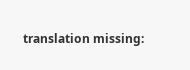translation missing: